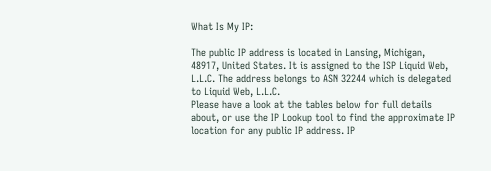What Is My IP:

The public IP address is located in Lansing, Michigan, 48917, United States. It is assigned to the ISP Liquid Web, L.L.C. The address belongs to ASN 32244 which is delegated to Liquid Web, L.L.C.
Please have a look at the tables below for full details about, or use the IP Lookup tool to find the approximate IP location for any public IP address. IP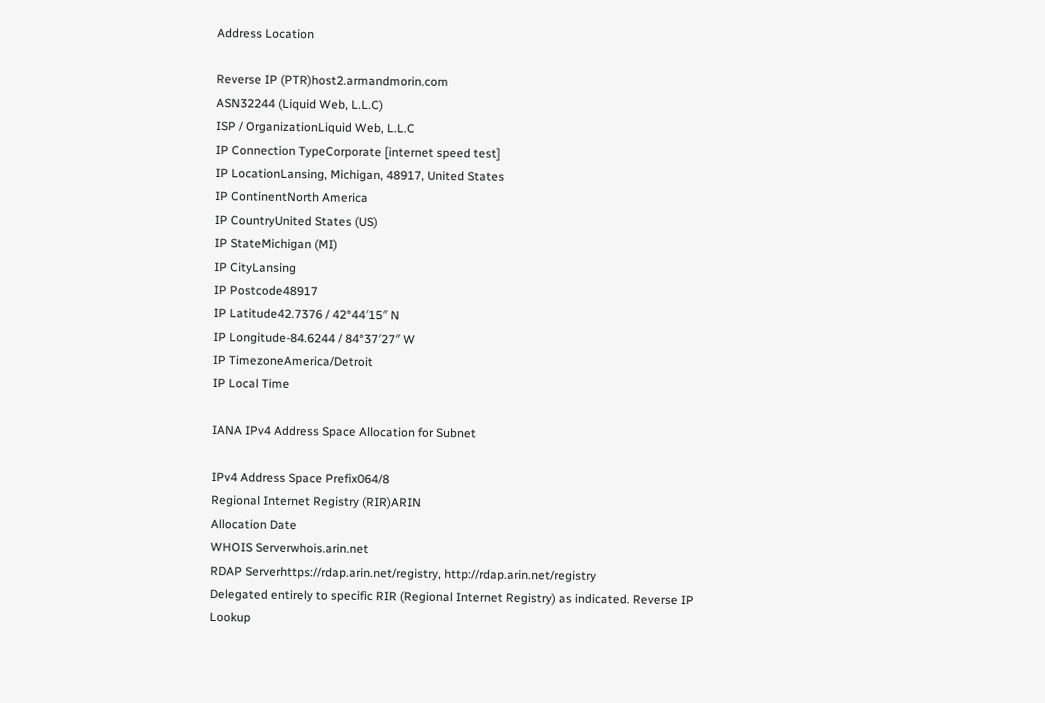Address Location

Reverse IP (PTR)host2.armandmorin.com
ASN32244 (Liquid Web, L.L.C)
ISP / OrganizationLiquid Web, L.L.C
IP Connection TypeCorporate [internet speed test]
IP LocationLansing, Michigan, 48917, United States
IP ContinentNorth America
IP CountryUnited States (US)
IP StateMichigan (MI)
IP CityLansing
IP Postcode48917
IP Latitude42.7376 / 42°44′15″ N
IP Longitude-84.6244 / 84°37′27″ W
IP TimezoneAmerica/Detroit
IP Local Time

IANA IPv4 Address Space Allocation for Subnet

IPv4 Address Space Prefix064/8
Regional Internet Registry (RIR)ARIN
Allocation Date
WHOIS Serverwhois.arin.net
RDAP Serverhttps://rdap.arin.net/registry, http://rdap.arin.net/registry
Delegated entirely to specific RIR (Regional Internet Registry) as indicated. Reverse IP Lookup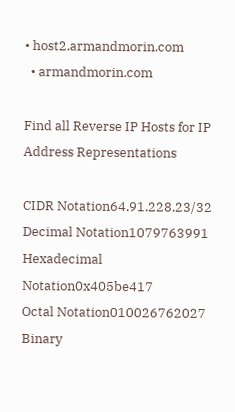• host2.armandmorin.com
  • armandmorin.com

Find all Reverse IP Hosts for IP Address Representations

CIDR Notation64.91.228.23/32
Decimal Notation1079763991
Hexadecimal Notation0x405be417
Octal Notation010026762027
Binary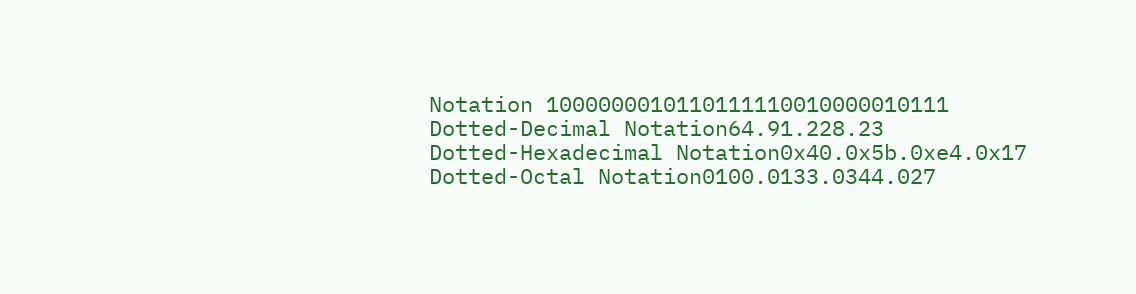Notation 1000000010110111110010000010111
Dotted-Decimal Notation64.91.228.23
Dotted-Hexadecimal Notation0x40.0x5b.0xe4.0x17
Dotted-Octal Notation0100.0133.0344.027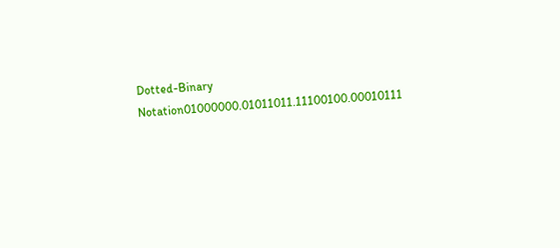Dotted-Binary Notation01000000.01011011.11100100.00010111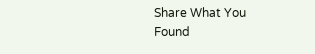Share What You Found